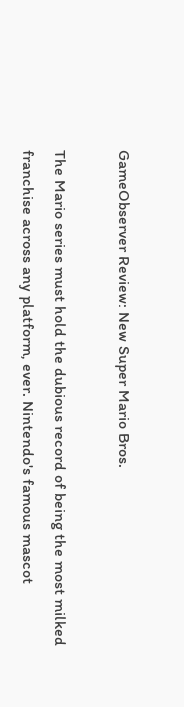GameObserver Review: New Super Mario Bros.

The Mario series must hold the dubious record of being the most milked franchise across any platform, ever. Nintendo's famous mascot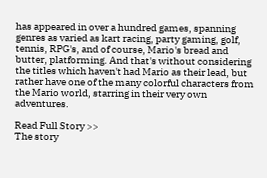has appeared in over a hundred games, spanning genres as varied as kart racing, party gaming, golf, tennis, RPG's, and of course, Mario's bread and butter, platforming. And that's without considering the titles which haven't had Mario as their lead, but rather have one of the many colorful characters from the Mario world, starring in their very own adventures.

Read Full Story >>
The story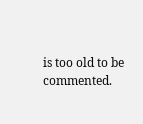is too old to be commented.